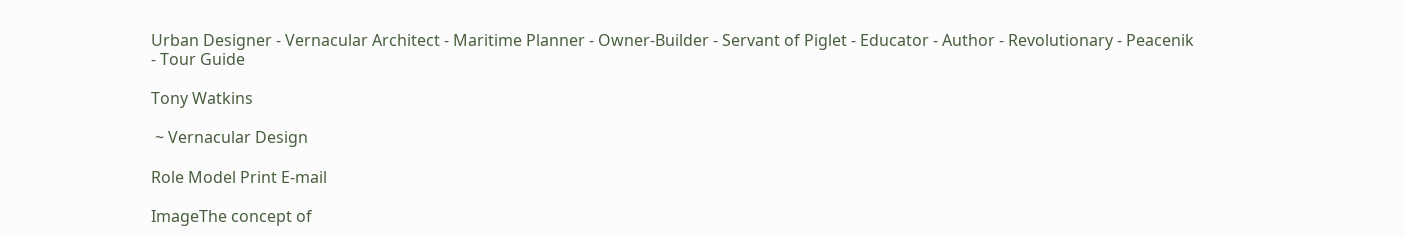Urban Designer - Vernacular Architect - Maritime Planner - Owner-Builder - Servant of Piglet - Educator - Author - Revolutionary - Peacenik - Tour Guide

Tony Watkins

 ~ Vernacular Design

Role Model Print E-mail

ImageThe concept of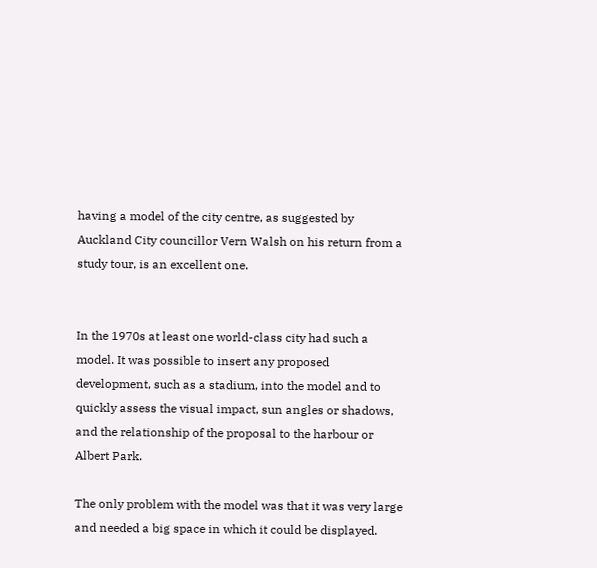having a model of the city centre, as suggested by Auckland City councillor Vern Walsh on his return from a study tour, is an excellent one.


In the 1970s at least one world-class city had such a model. It was possible to insert any proposed development, such as a stadium, into the model and to quickly assess the visual impact, sun angles or shadows, and the relationship of the proposal to the harbour or Albert Park.

The only problem with the model was that it was very large and needed a big space in which it could be displayed.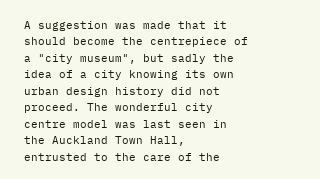A suggestion was made that it should become the centrepiece of a "city museum", but sadly the idea of a city knowing its own urban design history did not proceed. The wonderful city centre model was last seen in the Auckland Town Hall, entrusted to the care of the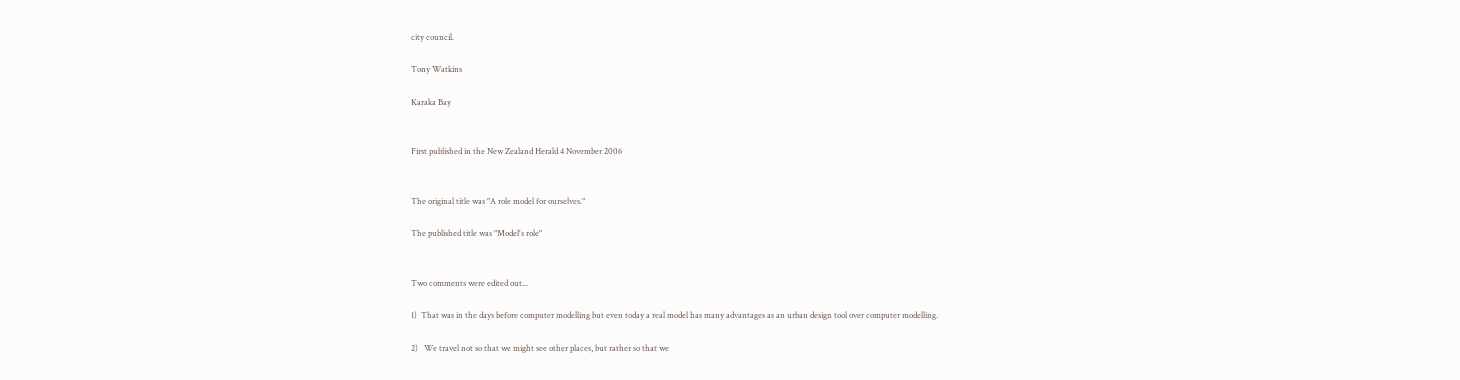city council.

Tony Watkins

Karaka Bay


First published in the New Zealand Herald 4 November 2006


The original title was "A role model for ourselves."

The published title was "Model's role"


Two comments were edited out...

1)  That was in the days before computer modelling but even today a real model has many advantages as an urban design tool over computer modelling.

2)   We travel not so that we might see other places, but rather so that we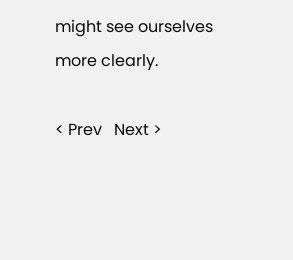might see ourselves more clearly.

< Prev   Next >